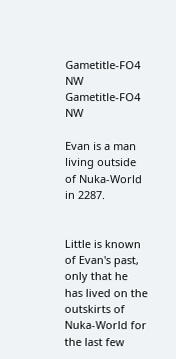Gametitle-FO4 NW
Gametitle-FO4 NW

Evan is a man living outside of Nuka-World in 2287.


Little is known of Evan's past, only that he has lived on the outskirts of Nuka-World for the last few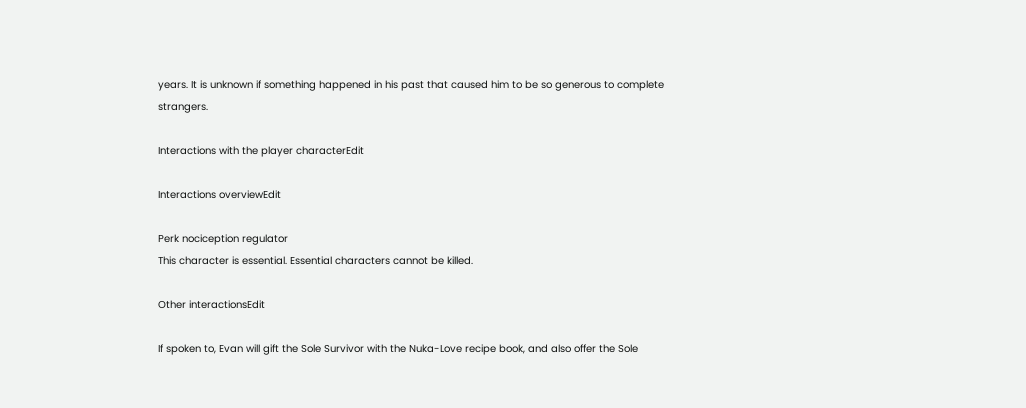years. It is unknown if something happened in his past that caused him to be so generous to complete strangers.

Interactions with the player characterEdit

Interactions overviewEdit

Perk nociception regulator
This character is essential. Essential characters cannot be killed.

Other interactionsEdit

If spoken to, Evan will gift the Sole Survivor with the Nuka-Love recipe book, and also offer the Sole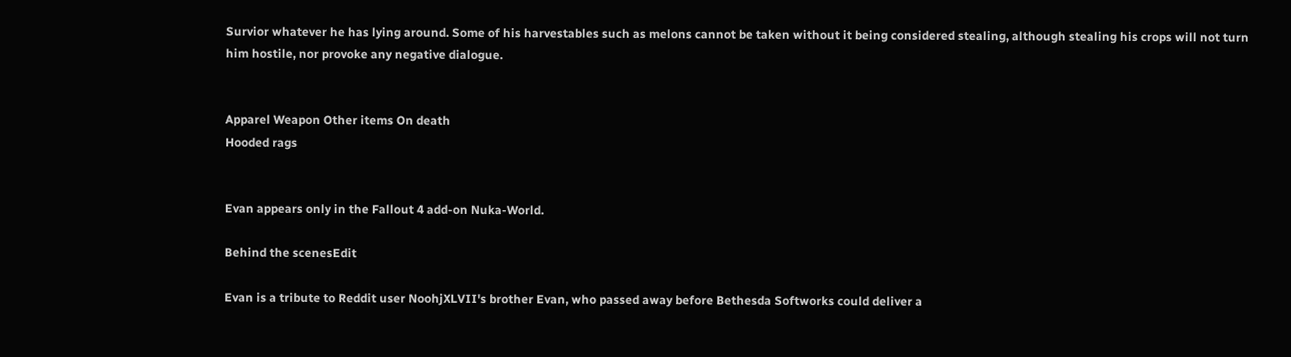Survior whatever he has lying around. Some of his harvestables such as melons cannot be taken without it being considered stealing, although stealing his crops will not turn him hostile, nor provoke any negative dialogue.


Apparel Weapon Other items On death
Hooded rags


Evan appears only in the Fallout 4 add-on Nuka-World.

Behind the scenesEdit

Evan is a tribute to Reddit user NoohjXLVII's brother Evan, who passed away before Bethesda Softworks could deliver a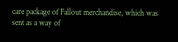care package of Fallout merchandise, which was sent as a way of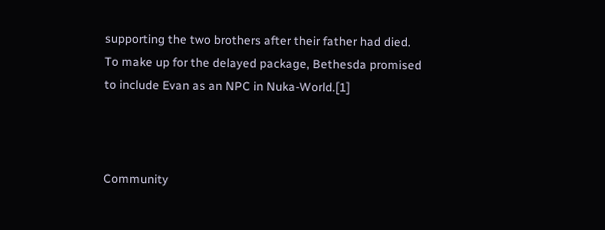supporting the two brothers after their father had died. To make up for the delayed package, Bethesda promised to include Evan as an NPC in Nuka-World.[1]



Community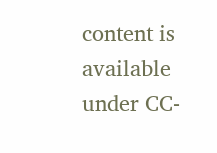content is available under CC-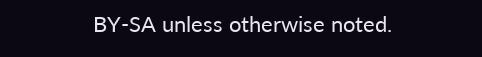BY-SA unless otherwise noted.